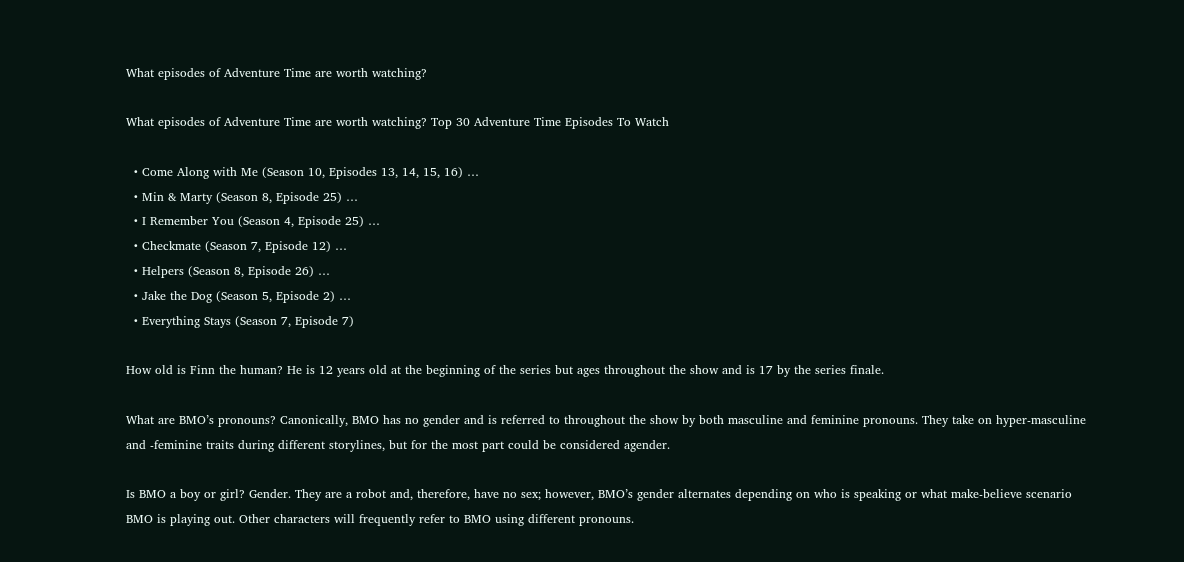What episodes of Adventure Time are worth watching?

What episodes of Adventure Time are worth watching? Top 30 Adventure Time Episodes To Watch

  • Come Along with Me (Season 10, Episodes 13, 14, 15, 16) …
  • Min & Marty (Season 8, Episode 25) …
  • I Remember You (Season 4, Episode 25) …
  • Checkmate (Season 7, Episode 12) …
  • Helpers (Season 8, Episode 26) …
  • Jake the Dog (Season 5, Episode 2) …
  • Everything Stays (Season 7, Episode 7)

How old is Finn the human? He is 12 years old at the beginning of the series but ages throughout the show and is 17 by the series finale.

What are BMO’s pronouns? Canonically, BMO has no gender and is referred to throughout the show by both masculine and feminine pronouns. They take on hyper-masculine and -feminine traits during different storylines, but for the most part could be considered agender.

Is BMO a boy or girl? Gender. They are a robot and, therefore, have no sex; however, BMO’s gender alternates depending on who is speaking or what make-believe scenario BMO is playing out. Other characters will frequently refer to BMO using different pronouns.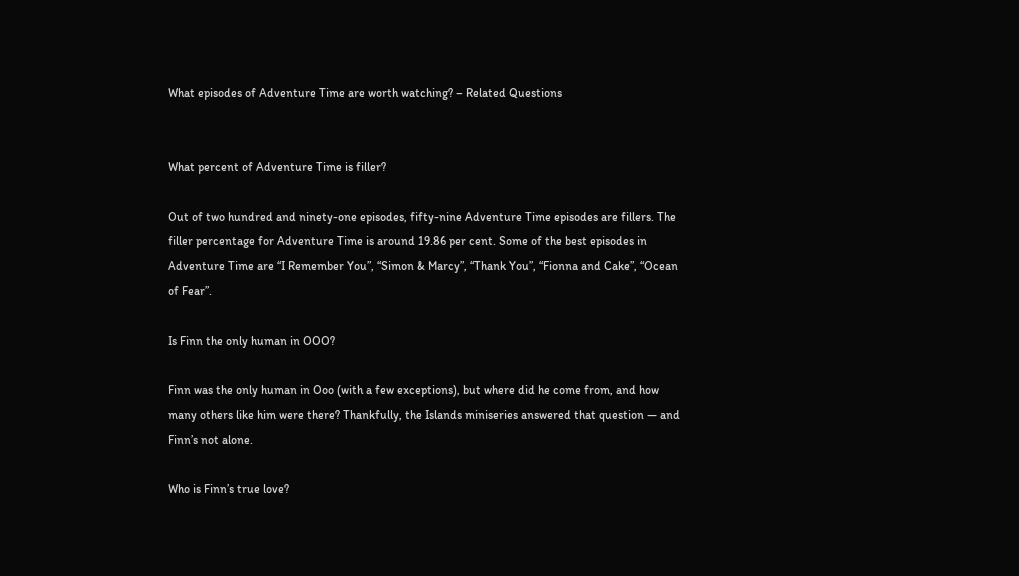What episodes of Adventure Time are worth watching? – Related Questions


What percent of Adventure Time is filler?

Out of two hundred and ninety-one episodes, fifty-nine Adventure Time episodes are fillers. The filler percentage for Adventure Time is around 19.86 per cent. Some of the best episodes in Adventure Time are “I Remember You”, “Simon & Marcy”, “Thank You”, “Fionna and Cake”, “Ocean of Fear”.

Is Finn the only human in OOO?

Finn was the only human in Ooo (with a few exceptions), but where did he come from, and how many others like him were there? Thankfully, the Islands miniseries answered that question — and Finn’s not alone.

Who is Finn’s true love?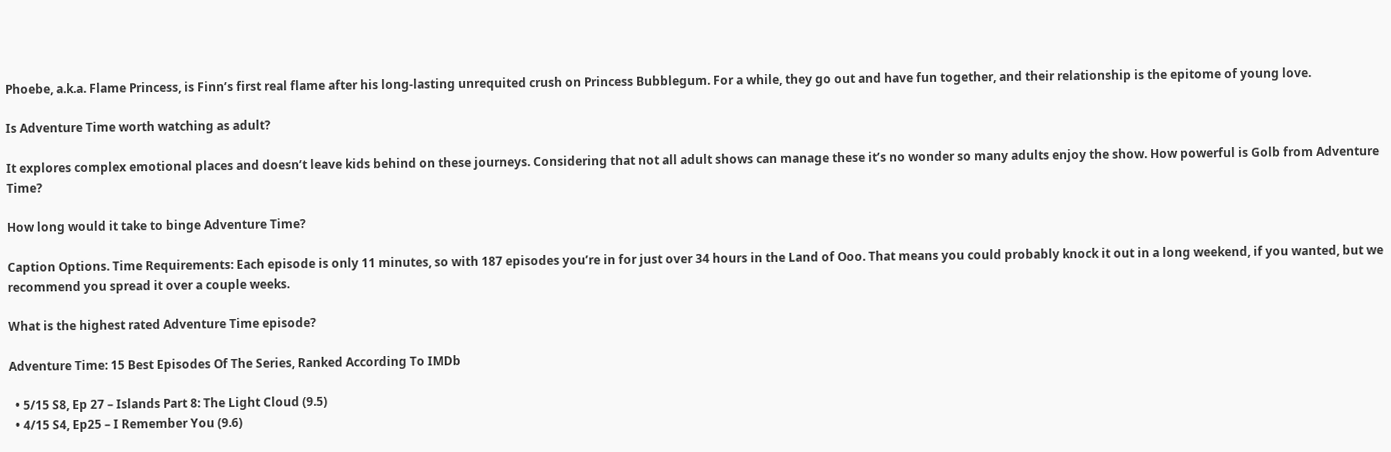Phoebe, a.k.a. Flame Princess, is Finn’s first real flame after his long-lasting unrequited crush on Princess Bubblegum. For a while, they go out and have fun together, and their relationship is the epitome of young love.

Is Adventure Time worth watching as adult?

It explores complex emotional places and doesn’t leave kids behind on these journeys. Considering that not all adult shows can manage these it’s no wonder so many adults enjoy the show. How powerful is Golb from Adventure Time?

How long would it take to binge Adventure Time?

Caption Options. Time Requirements: Each episode is only 11 minutes, so with 187 episodes you’re in for just over 34 hours in the Land of Ooo. That means you could probably knock it out in a long weekend, if you wanted, but we recommend you spread it over a couple weeks.

What is the highest rated Adventure Time episode?

Adventure Time: 15 Best Episodes Of The Series, Ranked According To IMDb

  • 5/15 S8, Ep 27 – Islands Part 8: The Light Cloud (9.5)
  • 4/15 S4, Ep25 – I Remember You (9.6)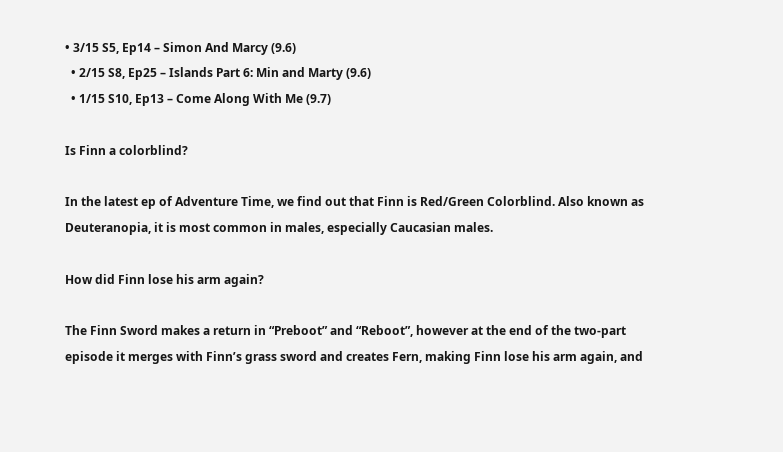• 3/15 S5, Ep14 – Simon And Marcy (9.6)
  • 2/15 S8, Ep25 – Islands Part 6: Min and Marty (9.6)
  • 1/15 S10, Ep13 – Come Along With Me (9.7)

Is Finn a colorblind?

In the latest ep of Adventure Time, we find out that Finn is Red/Green Colorblind. Also known as Deuteranopia, it is most common in males, especially Caucasian males.

How did Finn lose his arm again?

The Finn Sword makes a return in “Preboot” and “Reboot”, however at the end of the two-part episode it merges with Finn’s grass sword and creates Fern, making Finn lose his arm again, and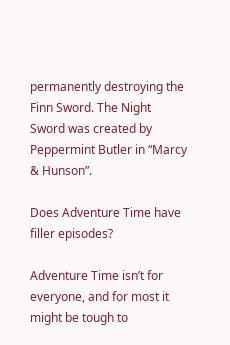permanently destroying the Finn Sword. The Night Sword was created by Peppermint Butler in “Marcy & Hunson”.

Does Adventure Time have filler episodes?

Adventure Time isn’t for everyone, and for most it might be tough to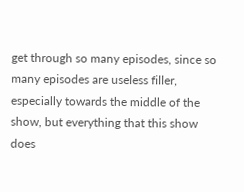get through so many episodes, since so many episodes are useless filler, especially towards the middle of the show, but everything that this show does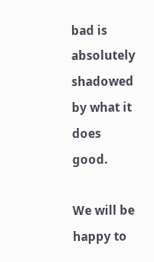bad is absolutely shadowed by what it does good.

We will be happy to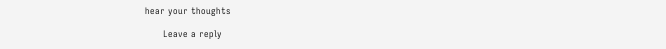hear your thoughts

      Leave a reply